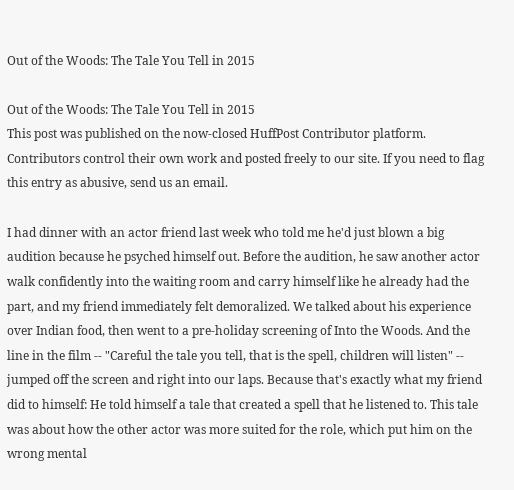Out of the Woods: The Tale You Tell in 2015

Out of the Woods: The Tale You Tell in 2015
This post was published on the now-closed HuffPost Contributor platform. Contributors control their own work and posted freely to our site. If you need to flag this entry as abusive, send us an email.

I had dinner with an actor friend last week who told me he'd just blown a big audition because he psyched himself out. Before the audition, he saw another actor walk confidently into the waiting room and carry himself like he already had the part, and my friend immediately felt demoralized. We talked about his experience over Indian food, then went to a pre-holiday screening of Into the Woods. And the line in the film -- "Careful the tale you tell, that is the spell, children will listen" -- jumped off the screen and right into our laps. Because that's exactly what my friend did to himself: He told himself a tale that created a spell that he listened to. This tale was about how the other actor was more suited for the role, which put him on the wrong mental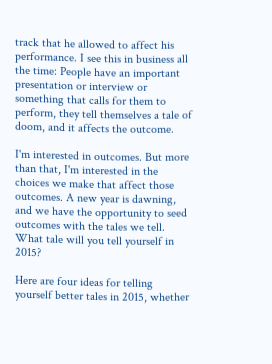track that he allowed to affect his performance. I see this in business all the time: People have an important presentation or interview or something that calls for them to perform, they tell themselves a tale of doom, and it affects the outcome.

I'm interested in outcomes. But more than that, I'm interested in the choices we make that affect those outcomes. A new year is dawning, and we have the opportunity to seed outcomes with the tales we tell. What tale will you tell yourself in 2015?

Here are four ideas for telling yourself better tales in 2015, whether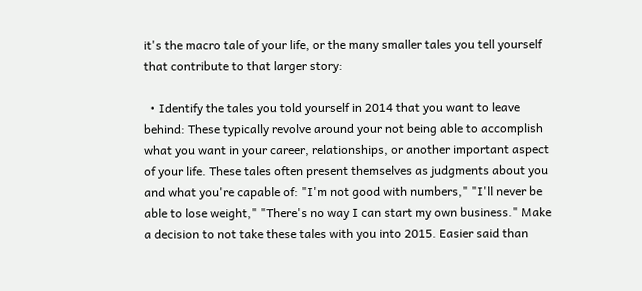it's the macro tale of your life, or the many smaller tales you tell yourself that contribute to that larger story:

  • Identify the tales you told yourself in 2014 that you want to leave behind: These typically revolve around your not being able to accomplish what you want in your career, relationships, or another important aspect of your life. These tales often present themselves as judgments about you and what you're capable of: "I'm not good with numbers," "I'll never be able to lose weight," "There's no way I can start my own business." Make a decision to not take these tales with you into 2015. Easier said than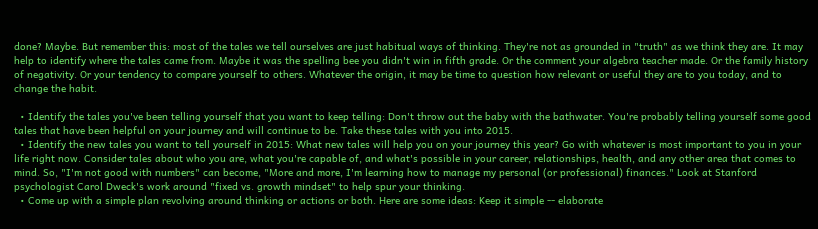done? Maybe. But remember this: most of the tales we tell ourselves are just habitual ways of thinking. They're not as grounded in "truth" as we think they are. It may help to identify where the tales came from. Maybe it was the spelling bee you didn't win in fifth grade. Or the comment your algebra teacher made. Or the family history of negativity. Or your tendency to compare yourself to others. Whatever the origin, it may be time to question how relevant or useful they are to you today, and to change the habit.

  • Identify the tales you've been telling yourself that you want to keep telling: Don't throw out the baby with the bathwater. You're probably telling yourself some good tales that have been helpful on your journey and will continue to be. Take these tales with you into 2015.
  • Identify the new tales you want to tell yourself in 2015: What new tales will help you on your journey this year? Go with whatever is most important to you in your life right now. Consider tales about who you are, what you're capable of, and what's possible in your career, relationships, health, and any other area that comes to mind. So, "I'm not good with numbers" can become, "More and more, I'm learning how to manage my personal (or professional) finances." Look at Stanford psychologist Carol Dweck's work around "fixed vs. growth mindset" to help spur your thinking.
  • Come up with a simple plan revolving around thinking or actions or both. Here are some ideas: Keep it simple -- elaborate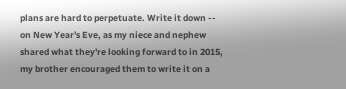plans are hard to perpetuate. Write it down -- on New Year's Eve, as my niece and nephew shared what they're looking forward to in 2015, my brother encouraged them to write it on a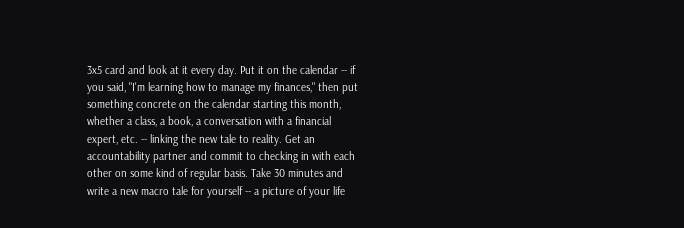3x5 card and look at it every day. Put it on the calendar -- if you said, "I'm learning how to manage my finances," then put something concrete on the calendar starting this month, whether a class, a book, a conversation with a financial expert, etc. -- linking the new tale to reality. Get an accountability partner and commit to checking in with each other on some kind of regular basis. Take 30 minutes and write a new macro tale for yourself -- a picture of your life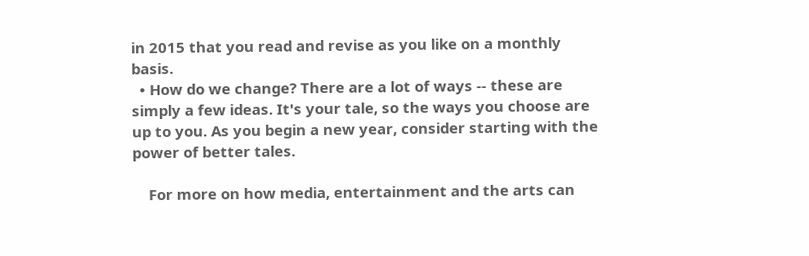in 2015 that you read and revise as you like on a monthly basis.
  • How do we change? There are a lot of ways -- these are simply a few ideas. It's your tale, so the ways you choose are up to you. As you begin a new year, consider starting with the power of better tales.

    For more on how media, entertainment and the arts can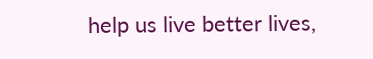help us live better lives,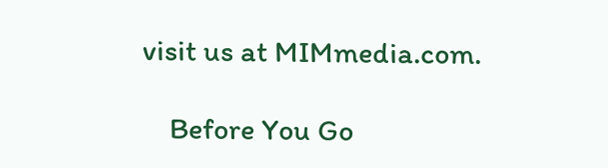visit us at MIMmedia.com.

    Before You Go